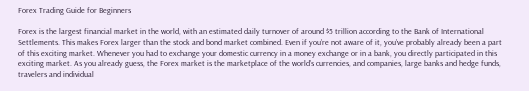Forex Trading Guide for Beginners

Forex is the largest financial market in the world, with an estimated daily turnover of around $5 trillion according to the Bank of International Settlements. This makes Forex larger than the stock and bond market combined. Even if you’re not aware of it, you’ve probably already been a part of this exciting market. Whenever you had to exchange your domestic currency in a money exchange or in a bank, you directly participated in this exciting market. As you already guess, the Forex market is the marketplace of the world’s currencies, and companies, large banks and hedge funds, travelers and individual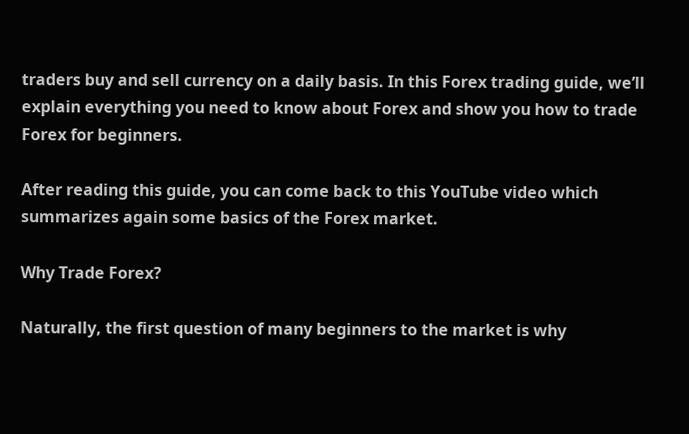traders buy and sell currency on a daily basis. In this Forex trading guide, we’ll explain everything you need to know about Forex and show you how to trade Forex for beginners.

After reading this guide, you can come back to this YouTube video which summarizes again some basics of the Forex market.

Why Trade Forex?

Naturally, the first question of many beginners to the market is why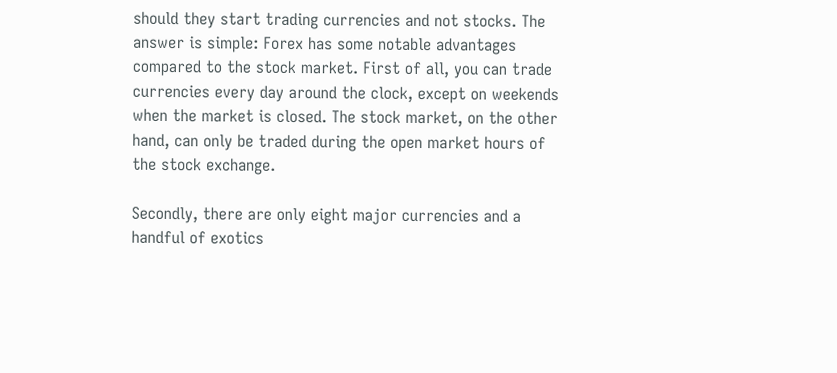should they start trading currencies and not stocks. The answer is simple: Forex has some notable advantages compared to the stock market. First of all, you can trade currencies every day around the clock, except on weekends when the market is closed. The stock market, on the other hand, can only be traded during the open market hours of the stock exchange.

Secondly, there are only eight major currencies and a handful of exotics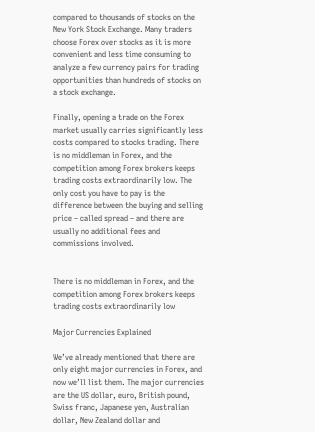compared to thousands of stocks on the New York Stock Exchange. Many traders choose Forex over stocks as it is more convenient and less time consuming to analyze a few currency pairs for trading opportunities than hundreds of stocks on a stock exchange.

Finally, opening a trade on the Forex market usually carries significantly less costs compared to stocks trading. There is no middleman in Forex, and the competition among Forex brokers keeps trading costs extraordinarily low. The only cost you have to pay is the difference between the buying and selling price – called spread – and there are usually no additional fees and commissions involved.


There is no middleman in Forex, and the competition among Forex brokers keeps trading costs extraordinarily low

Major Currencies Explained

We’ve already mentioned that there are only eight major currencies in Forex, and now we’ll list them. The major currencies are the US dollar, euro, British pound, Swiss franc, Japanese yen, Australian dollar, New Zealand dollar and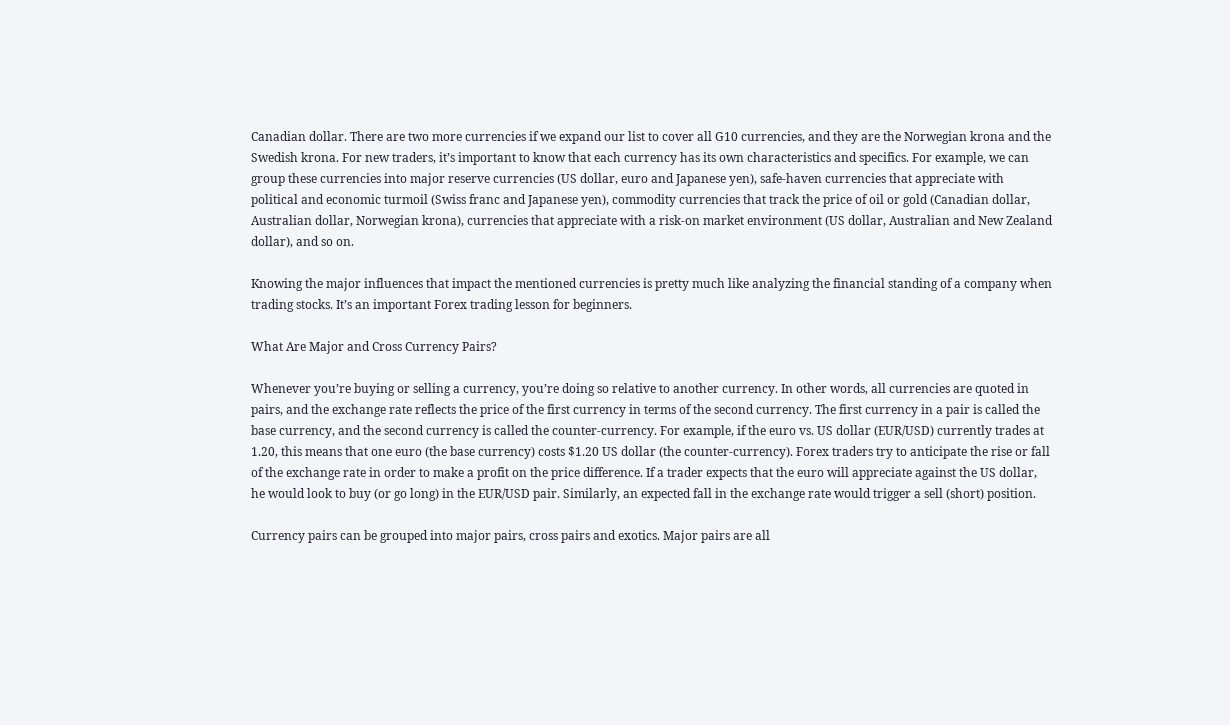Canadian dollar. There are two more currencies if we expand our list to cover all G10 currencies, and they are the Norwegian krona and the Swedish krona. For new traders, it’s important to know that each currency has its own characteristics and specifics. For example, we can group these currencies into major reserve currencies (US dollar, euro and Japanese yen), safe-haven currencies that appreciate with political and economic turmoil (Swiss franc and Japanese yen), commodity currencies that track the price of oil or gold (Canadian dollar, Australian dollar, Norwegian krona), currencies that appreciate with a risk-on market environment (US dollar, Australian and New Zealand dollar), and so on.

Knowing the major influences that impact the mentioned currencies is pretty much like analyzing the financial standing of a company when trading stocks. It’s an important Forex trading lesson for beginners.

What Are Major and Cross Currency Pairs?

Whenever you’re buying or selling a currency, you’re doing so relative to another currency. In other words, all currencies are quoted in pairs, and the exchange rate reflects the price of the first currency in terms of the second currency. The first currency in a pair is called the base currency, and the second currency is called the counter-currency. For example, if the euro vs. US dollar (EUR/USD) currently trades at 1.20, this means that one euro (the base currency) costs $1.20 US dollar (the counter-currency). Forex traders try to anticipate the rise or fall of the exchange rate in order to make a profit on the price difference. If a trader expects that the euro will appreciate against the US dollar, he would look to buy (or go long) in the EUR/USD pair. Similarly, an expected fall in the exchange rate would trigger a sell (short) position.

Currency pairs can be grouped into major pairs, cross pairs and exotics. Major pairs are all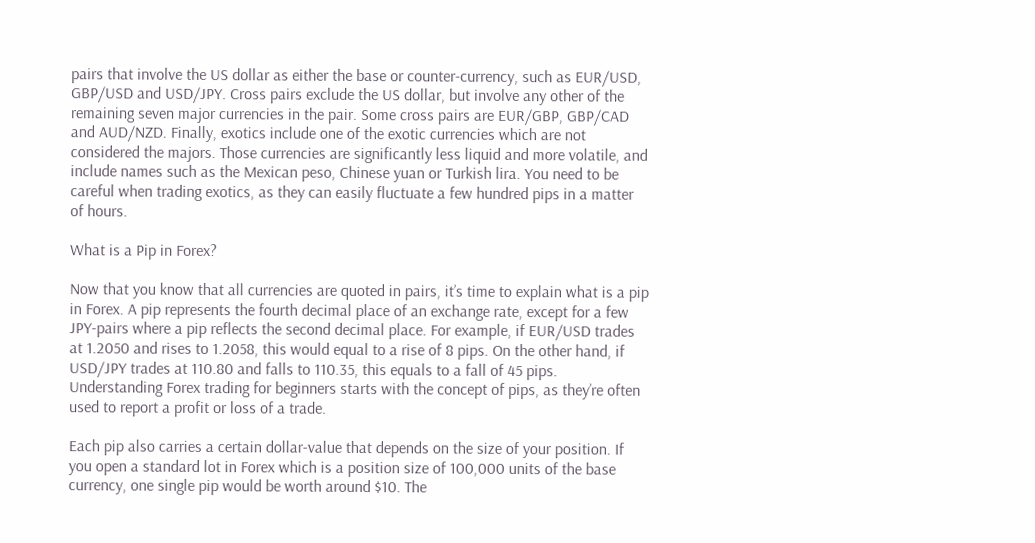pairs that involve the US dollar as either the base or counter-currency, such as EUR/USD, GBP/USD and USD/JPY. Cross pairs exclude the US dollar, but involve any other of the remaining seven major currencies in the pair. Some cross pairs are EUR/GBP, GBP/CAD and AUD/NZD. Finally, exotics include one of the exotic currencies which are not considered the majors. Those currencies are significantly less liquid and more volatile, and include names such as the Mexican peso, Chinese yuan or Turkish lira. You need to be careful when trading exotics, as they can easily fluctuate a few hundred pips in a matter of hours.

What is a Pip in Forex?

Now that you know that all currencies are quoted in pairs, it’s time to explain what is a pip in Forex. A pip represents the fourth decimal place of an exchange rate, except for a few JPY-pairs where a pip reflects the second decimal place. For example, if EUR/USD trades at 1.2050 and rises to 1.2058, this would equal to a rise of 8 pips. On the other hand, if USD/JPY trades at 110.80 and falls to 110.35, this equals to a fall of 45 pips. Understanding Forex trading for beginners starts with the concept of pips, as they’re often used to report a profit or loss of a trade.

Each pip also carries a certain dollar-value that depends on the size of your position. If you open a standard lot in Forex which is a position size of 100,000 units of the base currency, one single pip would be worth around $10. The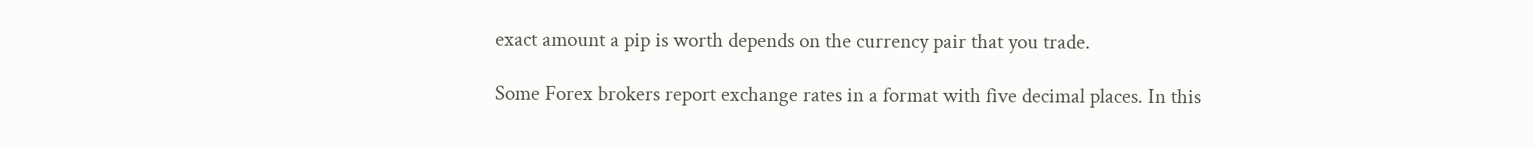exact amount a pip is worth depends on the currency pair that you trade.

Some Forex brokers report exchange rates in a format with five decimal places. In this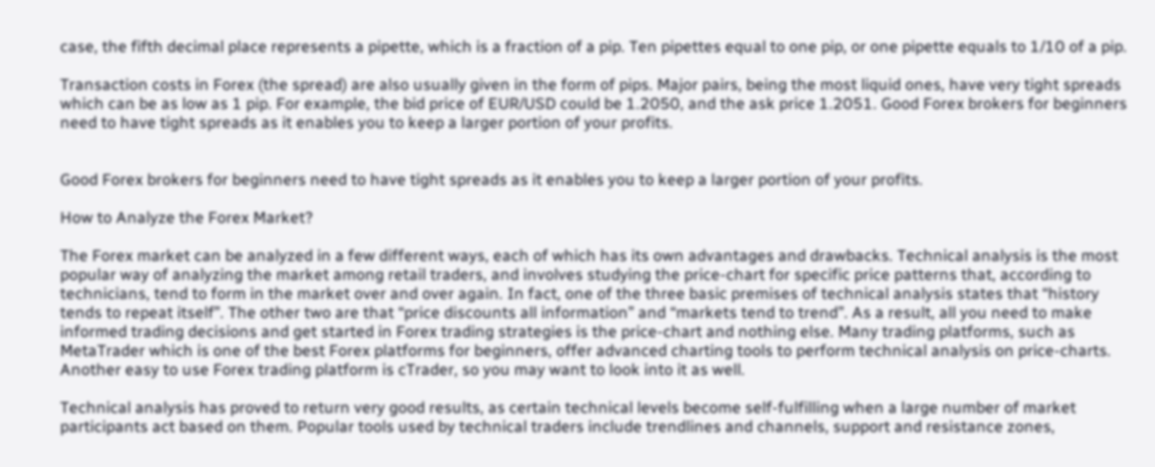case, the fifth decimal place represents a pipette, which is a fraction of a pip. Ten pipettes equal to one pip, or one pipette equals to 1/10 of a pip.

Transaction costs in Forex (the spread) are also usually given in the form of pips. Major pairs, being the most liquid ones, have very tight spreads which can be as low as 1 pip. For example, the bid price of EUR/USD could be 1.2050, and the ask price 1.2051. Good Forex brokers for beginners need to have tight spreads as it enables you to keep a larger portion of your profits.


Good Forex brokers for beginners need to have tight spreads as it enables you to keep a larger portion of your profits.

How to Analyze the Forex Market?

The Forex market can be analyzed in a few different ways, each of which has its own advantages and drawbacks. Technical analysis is the most popular way of analyzing the market among retail traders, and involves studying the price-chart for specific price patterns that, according to technicians, tend to form in the market over and over again. In fact, one of the three basic premises of technical analysis states that “history tends to repeat itself”. The other two are that “price discounts all information” and “markets tend to trend”. As a result, all you need to make informed trading decisions and get started in Forex trading strategies is the price-chart and nothing else. Many trading platforms, such as MetaTrader which is one of the best Forex platforms for beginners, offer advanced charting tools to perform technical analysis on price-charts. Another easy to use Forex trading platform is cTrader, so you may want to look into it as well.

Technical analysis has proved to return very good results, as certain technical levels become self-fulfilling when a large number of market participants act based on them. Popular tools used by technical traders include trendlines and channels, support and resistance zones,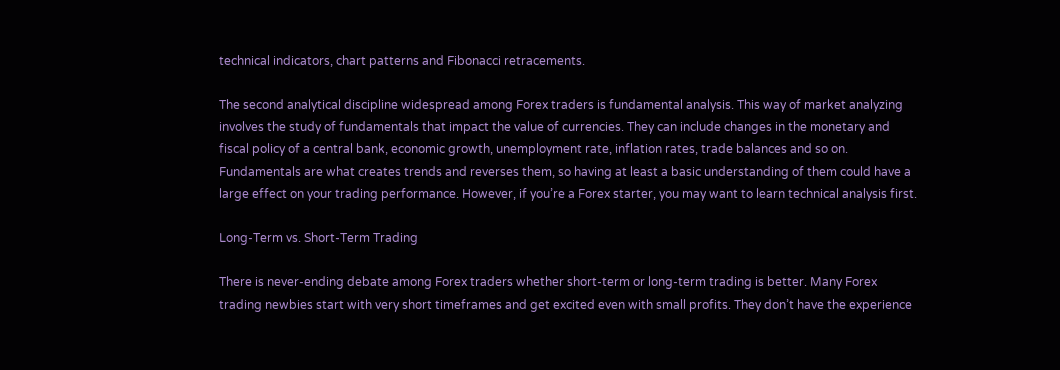technical indicators, chart patterns and Fibonacci retracements.

The second analytical discipline widespread among Forex traders is fundamental analysis. This way of market analyzing involves the study of fundamentals that impact the value of currencies. They can include changes in the monetary and fiscal policy of a central bank, economic growth, unemployment rate, inflation rates, trade balances and so on. Fundamentals are what creates trends and reverses them, so having at least a basic understanding of them could have a large effect on your trading performance. However, if you’re a Forex starter, you may want to learn technical analysis first.

Long-Term vs. Short-Term Trading

There is never-ending debate among Forex traders whether short-term or long-term trading is better. Many Forex trading newbies start with very short timeframes and get excited even with small profits. They don’t have the experience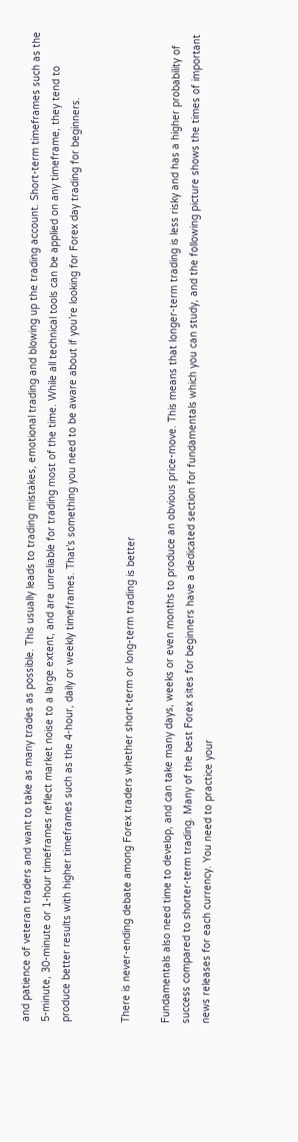and patience of veteran traders and want to take as many trades as possible. This usually leads to trading mistakes, emotional trading and blowing up the trading account. Short-term timeframes such as the 5-minute, 30-minute or 1-hour timeframes reflect market noise to a large extent, and are unreliable for trading most of the time. While all technical tools can be applied on any timeframe, they tend to produce better results with higher timeframes such as the 4-hour, daily or weekly timeframes. That’s something you need to be aware about if you’re looking for Forex day trading for beginners.


There is never-ending debate among Forex traders whether short-term or long-term trading is better

Fundamentals also need time to develop, and can take many days, weeks or even months to produce an obvious price-move. This means that longer-term trading is less risky and has a higher probability of success compared to shorter-term trading. Many of the best Forex sites for beginners have a dedicated section for fundamentals which you can study, and the following picture shows the times of important news releases for each currency. You need to practice your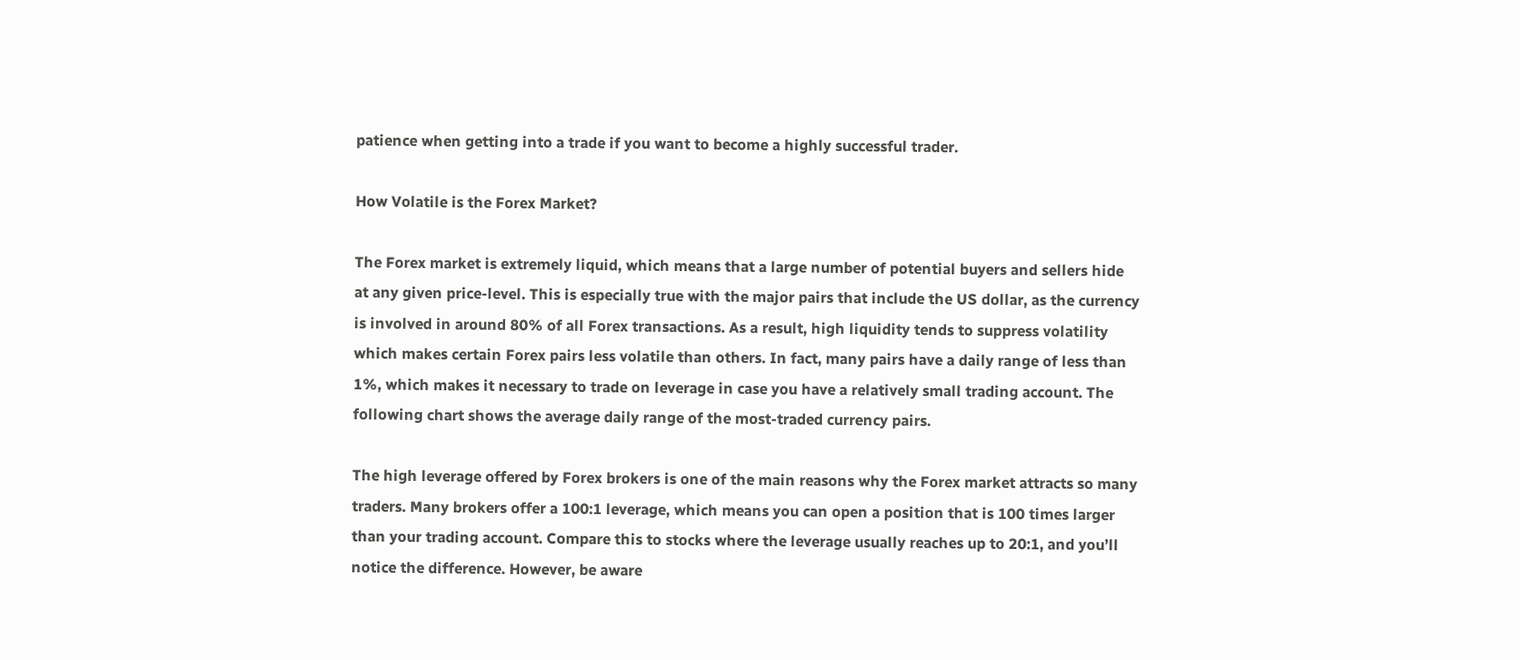patience when getting into a trade if you want to become a highly successful trader.

How Volatile is the Forex Market?

The Forex market is extremely liquid, which means that a large number of potential buyers and sellers hide at any given price-level. This is especially true with the major pairs that include the US dollar, as the currency is involved in around 80% of all Forex transactions. As a result, high liquidity tends to suppress volatility which makes certain Forex pairs less volatile than others. In fact, many pairs have a daily range of less than 1%, which makes it necessary to trade on leverage in case you have a relatively small trading account. The following chart shows the average daily range of the most-traded currency pairs.

The high leverage offered by Forex brokers is one of the main reasons why the Forex market attracts so many traders. Many brokers offer a 100:1 leverage, which means you can open a position that is 100 times larger than your trading account. Compare this to stocks where the leverage usually reaches up to 20:1, and you’ll notice the difference. However, be aware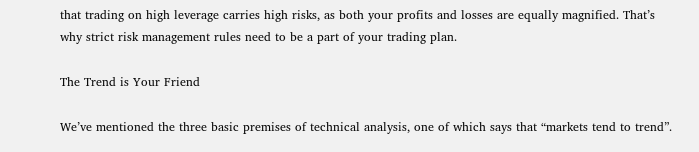that trading on high leverage carries high risks, as both your profits and losses are equally magnified. That’s why strict risk management rules need to be a part of your trading plan.

The Trend is Your Friend

We’ve mentioned the three basic premises of technical analysis, one of which says that “markets tend to trend”.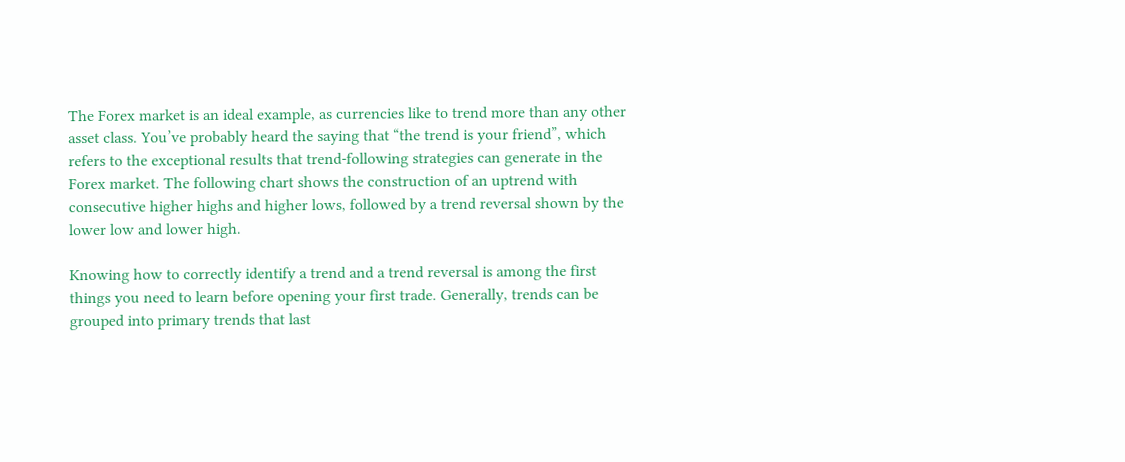The Forex market is an ideal example, as currencies like to trend more than any other asset class. You’ve probably heard the saying that “the trend is your friend”, which refers to the exceptional results that trend-following strategies can generate in the Forex market. The following chart shows the construction of an uptrend with consecutive higher highs and higher lows, followed by a trend reversal shown by the lower low and lower high.

Knowing how to correctly identify a trend and a trend reversal is among the first things you need to learn before opening your first trade. Generally, trends can be grouped into primary trends that last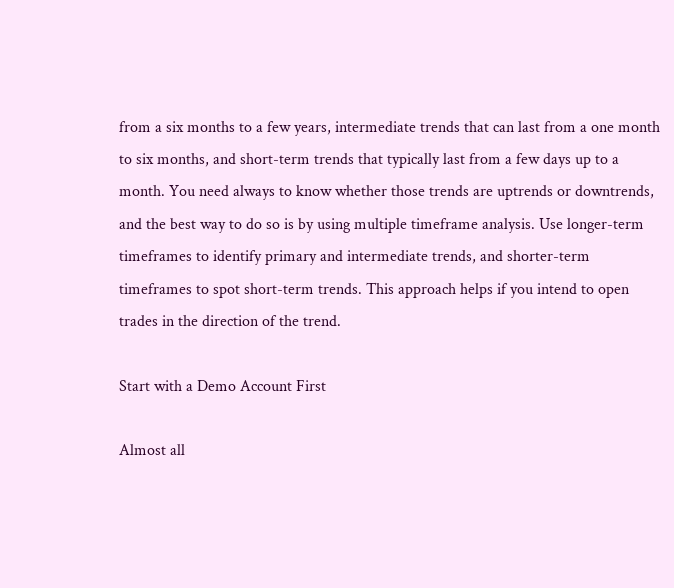from a six months to a few years, intermediate trends that can last from a one month to six months, and short-term trends that typically last from a few days up to a month. You need always to know whether those trends are uptrends or downtrends, and the best way to do so is by using multiple timeframe analysis. Use longer-term timeframes to identify primary and intermediate trends, and shorter-term timeframes to spot short-term trends. This approach helps if you intend to open trades in the direction of the trend.

Start with a Demo Account First

Almost all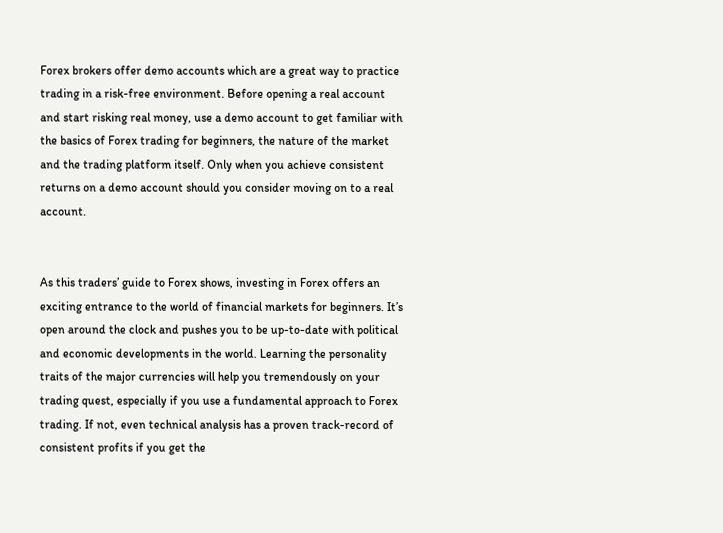Forex brokers offer demo accounts which are a great way to practice trading in a risk-free environment. Before opening a real account and start risking real money, use a demo account to get familiar with the basics of Forex trading for beginners, the nature of the market and the trading platform itself. Only when you achieve consistent returns on a demo account should you consider moving on to a real account.


As this traders’ guide to Forex shows, investing in Forex offers an exciting entrance to the world of financial markets for beginners. It’s open around the clock and pushes you to be up-to-date with political and economic developments in the world. Learning the personality traits of the major currencies will help you tremendously on your trading quest, especially if you use a fundamental approach to Forex trading. If not, even technical analysis has a proven track-record of consistent profits if you get the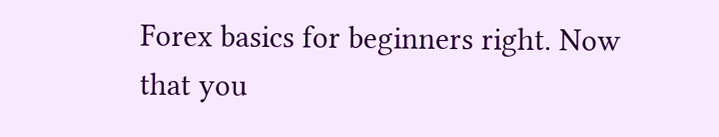Forex basics for beginners right. Now that you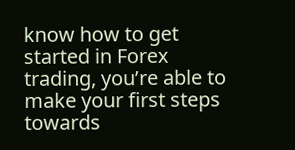know how to get started in Forex trading, you’re able to make your first steps towards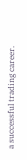a successful trading career.